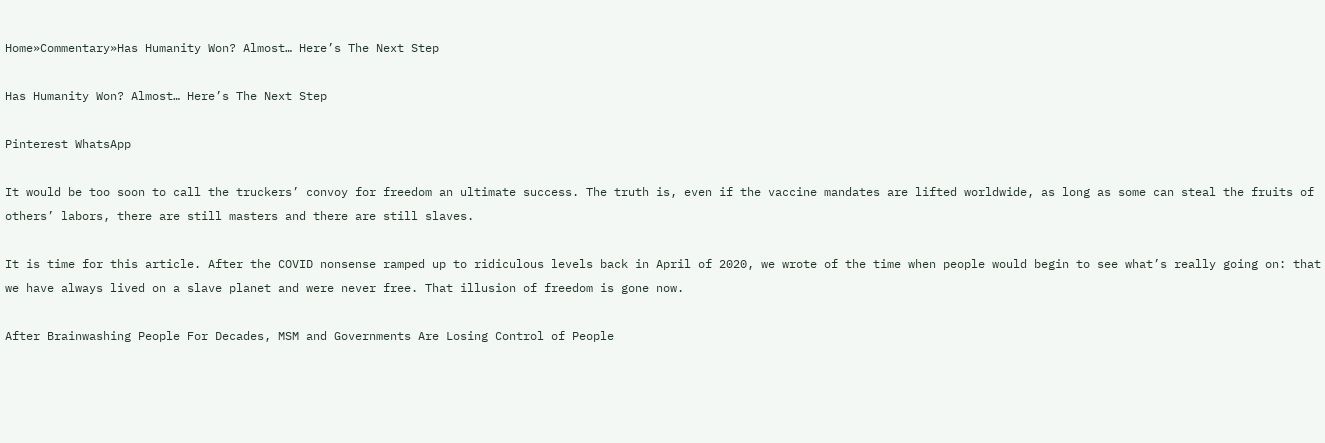Home»Commentary»Has Humanity Won? Almost… Here’s The Next Step

Has Humanity Won? Almost… Here’s The Next Step

Pinterest WhatsApp

It would be too soon to call the truckers’ convoy for freedom an ultimate success. The truth is, even if the vaccine mandates are lifted worldwide, as long as some can steal the fruits of others’ labors, there are still masters and there are still slaves.

It is time for this article. After the COVID nonsense ramped up to ridiculous levels back in April of 2020, we wrote of the time when people would begin to see what’s really going on: that we have always lived on a slave planet and were never free. That illusion of freedom is gone now.

After Brainwashing People For Decades, MSM and Governments Are Losing Control of People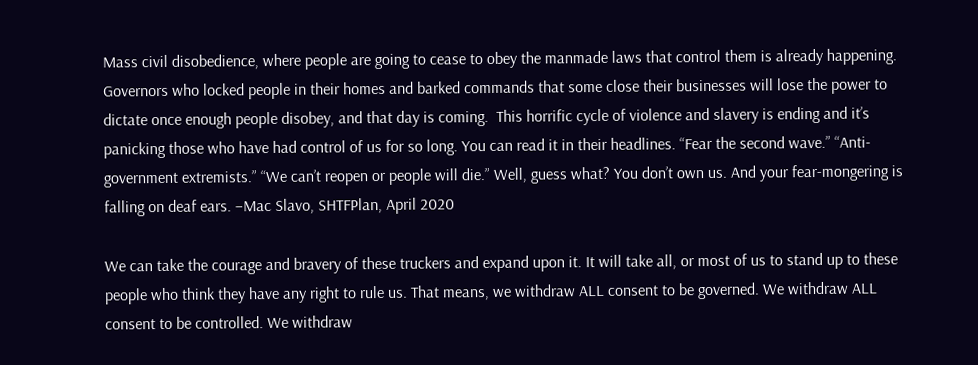Mass civil disobedience, where people are going to cease to obey the manmade laws that control them is already happening. Governors who locked people in their homes and barked commands that some close their businesses will lose the power to dictate once enough people disobey, and that day is coming.  This horrific cycle of violence and slavery is ending and it’s panicking those who have had control of us for so long. You can read it in their headlines. “Fear the second wave.” “Anti-government extremists.” “We can’t reopen or people will die.” Well, guess what? You don’t own us. And your fear-mongering is falling on deaf ears. –Mac Slavo, SHTFPlan, April 2020

We can take the courage and bravery of these truckers and expand upon it. It will take all, or most of us to stand up to these people who think they have any right to rule us. That means, we withdraw ALL consent to be governed. We withdraw ALL consent to be controlled. We withdraw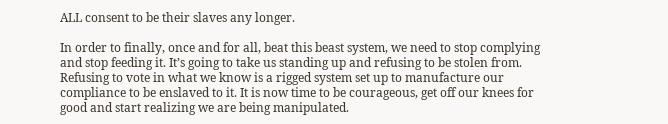ALL consent to be their slaves any longer.

In order to finally, once and for all, beat this beast system, we need to stop complying and stop feeding it. It’s going to take us standing up and refusing to be stolen from. Refusing to vote in what we know is a rigged system set up to manufacture our compliance to be enslaved to it. It is now time to be courageous, get off our knees for good and start realizing we are being manipulated.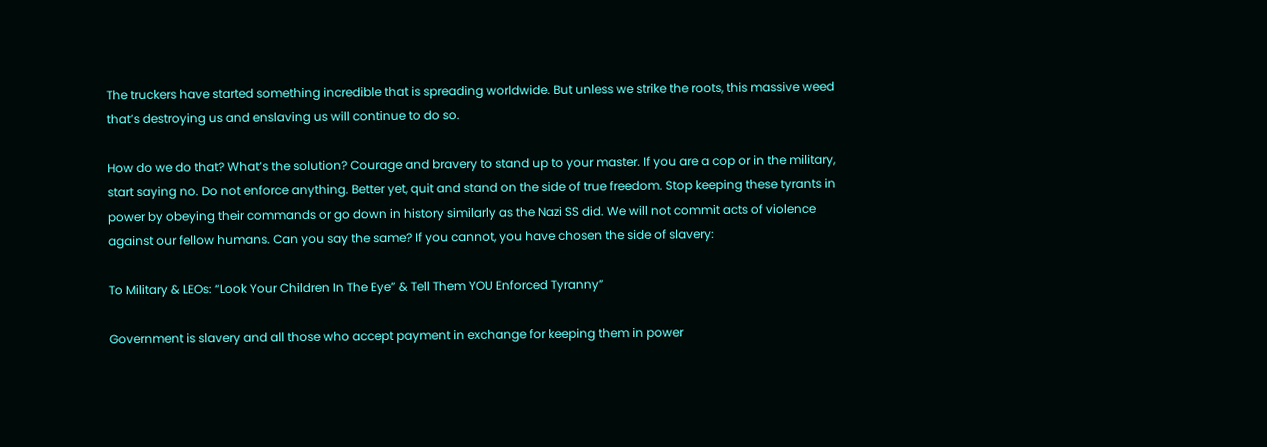The truckers have started something incredible that is spreading worldwide. But unless we strike the roots, this massive weed that’s destroying us and enslaving us will continue to do so.

How do we do that? What’s the solution? Courage and bravery to stand up to your master. If you are a cop or in the military, start saying no. Do not enforce anything. Better yet, quit and stand on the side of true freedom. Stop keeping these tyrants in power by obeying their commands or go down in history similarly as the Nazi SS did. We will not commit acts of violence against our fellow humans. Can you say the same? If you cannot, you have chosen the side of slavery:

To Military & LEOs: “Look Your Children In The Eye” & Tell Them YOU Enforced Tyranny”

Government is slavery and all those who accept payment in exchange for keeping them in power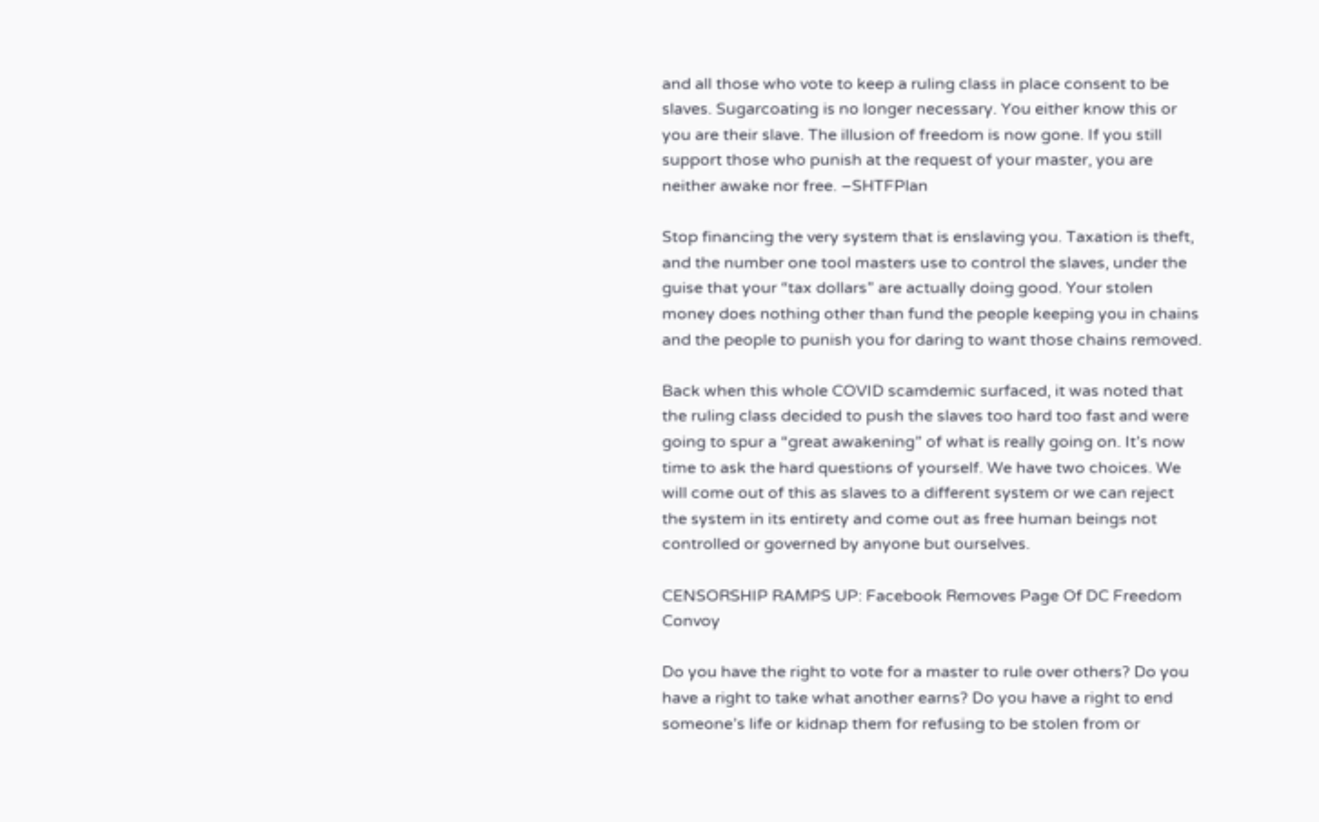and all those who vote to keep a ruling class in place consent to be slaves. Sugarcoating is no longer necessary. You either know this or you are their slave. The illusion of freedom is now gone. If you still support those who punish at the request of your master, you are neither awake nor free. –SHTFPlan

Stop financing the very system that is enslaving you. Taxation is theft, and the number one tool masters use to control the slaves, under the guise that your “tax dollars” are actually doing good. Your stolen money does nothing other than fund the people keeping you in chains and the people to punish you for daring to want those chains removed.

Back when this whole COVID scamdemic surfaced, it was noted that the ruling class decided to push the slaves too hard too fast and were going to spur a “great awakening” of what is really going on. It’s now time to ask the hard questions of yourself. We have two choices. We will come out of this as slaves to a different system or we can reject the system in its entirety and come out as free human beings not controlled or governed by anyone but ourselves.

CENSORSHIP RAMPS UP: Facebook Removes Page Of DC Freedom Convoy

Do you have the right to vote for a master to rule over others? Do you have a right to take what another earns? Do you have a right to end someone’s life or kidnap them for refusing to be stolen from or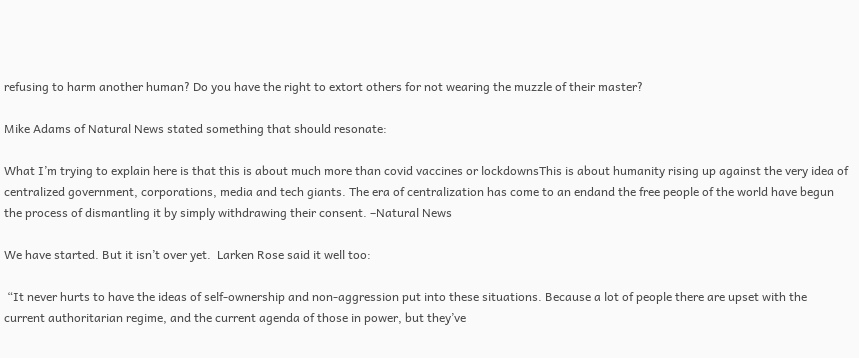refusing to harm another human? Do you have the right to extort others for not wearing the muzzle of their master?

Mike Adams of Natural News stated something that should resonate:

What I’m trying to explain here is that this is about much more than covid vaccines or lockdownsThis is about humanity rising up against the very idea of centralized government, corporations, media and tech giants. The era of centralization has come to an endand the free people of the world have begun the process of dismantling it by simply withdrawing their consent. –Natural News

We have started. But it isn’t over yet.  Larken Rose said it well too:

 “It never hurts to have the ideas of self-ownership and non-aggression put into these situations. Because a lot of people there are upset with the current authoritarian regime, and the current agenda of those in power, but they’ve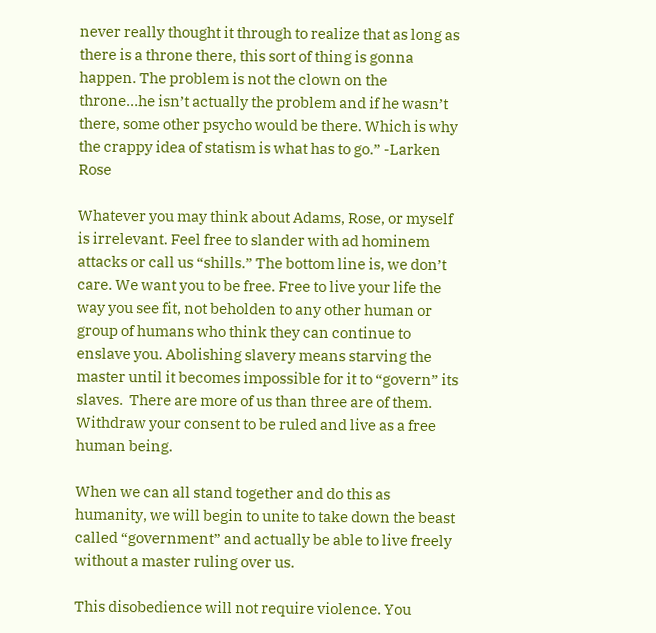never really thought it through to realize that as long as there is a throne there, this sort of thing is gonna happen. The problem is not the clown on the throne…he isn’t actually the problem and if he wasn’t there, some other psycho would be there. Which is why the crappy idea of statism is what has to go.” -Larken Rose

Whatever you may think about Adams, Rose, or myself is irrelevant. Feel free to slander with ad hominem attacks or call us “shills.” The bottom line is, we don’t care. We want you to be free. Free to live your life the way you see fit, not beholden to any other human or group of humans who think they can continue to enslave you. Abolishing slavery means starving the master until it becomes impossible for it to “govern” its slaves.  There are more of us than three are of them. Withdraw your consent to be ruled and live as a free human being.

When we can all stand together and do this as humanity, we will begin to unite to take down the beast called “government” and actually be able to live freely without a master ruling over us.

This disobedience will not require violence. You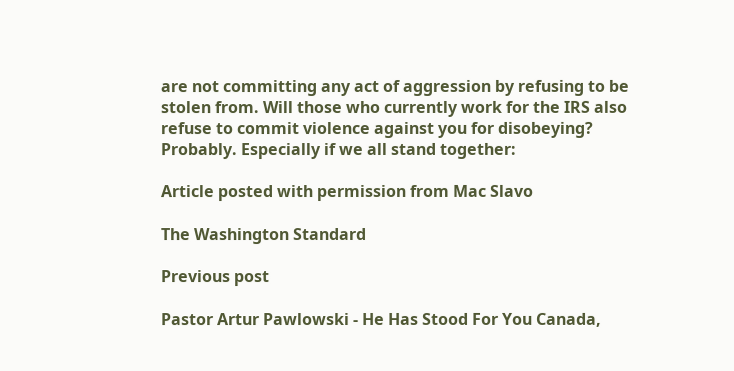are not committing any act of aggression by refusing to be stolen from. Will those who currently work for the IRS also refuse to commit violence against you for disobeying? Probably. Especially if we all stand together:

Article posted with permission from Mac Slavo

The Washington Standard

Previous post

Pastor Artur Pawlowski - He Has Stood For You Canada,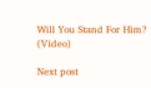Will You Stand For Him? (Video)

Next post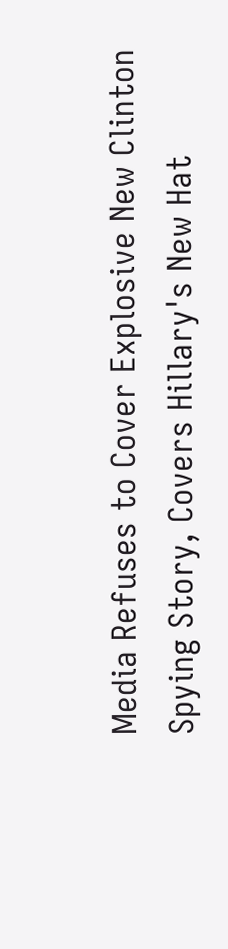Media Refuses to Cover Explosive New Clinton Spying Story, Covers Hillary's New Hat